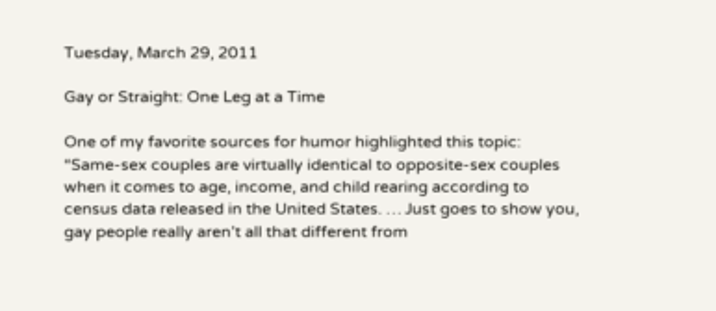Tuesday, March 29, 2011

Gay or Straight: One Leg at a Time

One of my favorite sources for humor highlighted this topic:
“Same-sex couples are virtually identical to opposite-sex couples when it comes to age, income, and child rearing according to census data released in the United States. … Just goes to show you, gay people really aren’t all that different from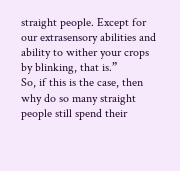straight people. Except for our extrasensory abilities and ability to wither your crops by blinking, that is.”
So, if this is the case, then why do so many straight people still spend their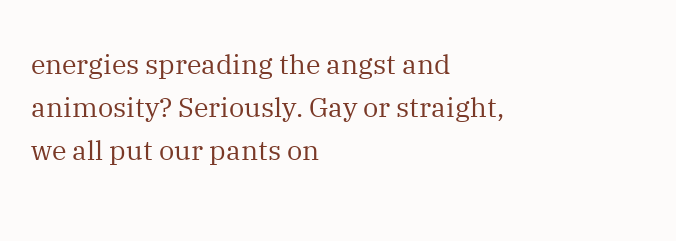energies spreading the angst and animosity? Seriously. Gay or straight, we all put our pants on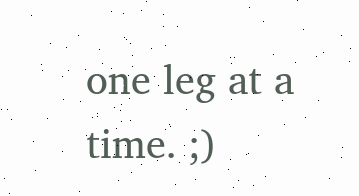one leg at a time. ;)